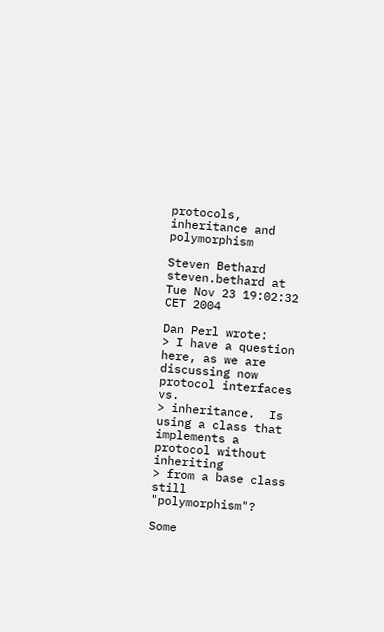protocols, inheritance and polymorphism

Steven Bethard steven.bethard at
Tue Nov 23 19:02:32 CET 2004

Dan Perl wrote:
> I have a question here, as we are discussing now protocol interfaces vs.
> inheritance.  Is using a class that implements a protocol without inheriting
> from a base class still "polymorphism"?

Some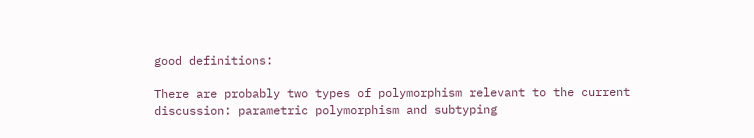good definitions:

There are probably two types of polymorphism relevant to the current
discussion: parametric polymorphism and subtyping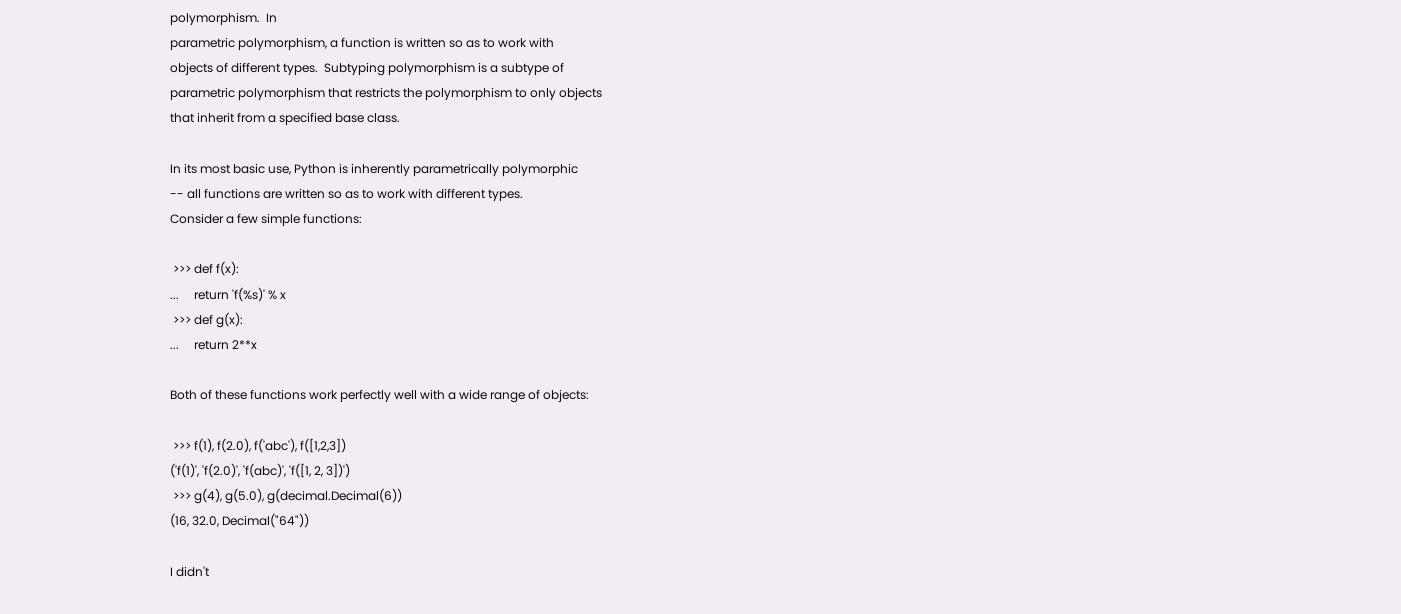polymorphism.  In
parametric polymorphism, a function is written so as to work with
objects of different types.  Subtyping polymorphism is a subtype of
parametric polymorphism that restricts the polymorphism to only objects
that inherit from a specified base class.

In its most basic use, Python is inherently parametrically polymorphic
-- all functions are written so as to work with different types.
Consider a few simple functions:

 >>> def f(x):
...     return 'f(%s)' % x
 >>> def g(x):
...     return 2**x

Both of these functions work perfectly well with a wide range of objects:

 >>> f(1), f(2.0), f('abc'), f([1,2,3])
('f(1)', 'f(2.0)', 'f(abc)', 'f([1, 2, 3])')
 >>> g(4), g(5.0), g(decimal.Decimal(6))
(16, 32.0, Decimal("64"))

I didn't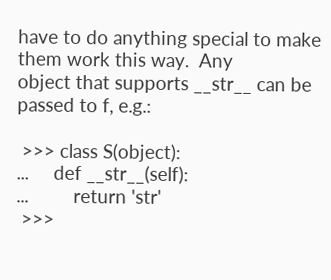have to do anything special to make them work this way.  Any
object that supports __str__ can be passed to f, e.g.:

 >>> class S(object):
...     def __str__(self):
...         return 'str'
 >>>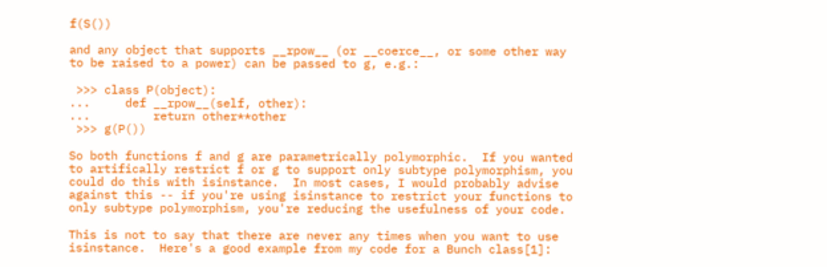f(S())

and any object that supports __rpow__ (or __coerce__, or some other way
to be raised to a power) can be passed to g, e.g.:

 >>> class P(object):
...     def __rpow__(self, other):
...         return other**other
 >>> g(P())

So both functions f and g are parametrically polymorphic.  If you wanted
to artifically restrict f or g to support only subtype polymorphism, you
could do this with isinstance.  In most cases, I would probably advise
against this -- if you're using isinstance to restrict your functions to
only subtype polymorphism, you're reducing the usefulness of your code.

This is not to say that there are never any times when you want to use
isinstance.  Here's a good example from my code for a Bunch class[1]: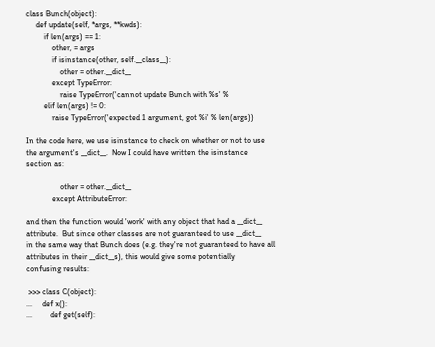class Bunch(object):
     def update(self, *args, **kwds):
         if len(args) == 1:
             other, = args
             if isinstance(other, self.__class__):
                 other = other.__dict__
             except TypeError:
                 raise TypeError('cannot update Bunch with %s' %
         elif len(args) != 0:
             raise TypeError('expected 1 argument, got %i' % len(args))

In the code here, we use isinstance to check on whether or not to use
the argument's __dict__.  Now I could have written the isinstance
section as:

                 other = other.__dict__
             except AttributeError:

and then the function would 'work' with any object that had a __dict__
attribute.  But since other classes are not guaranteed to use __dict__
in the same way that Bunch does (e.g. they're not guaranteed to have all
attributes in their __dict__s), this would give some potentially
confusing results:

 >>> class C(object):
...     def x():
...         def get(self):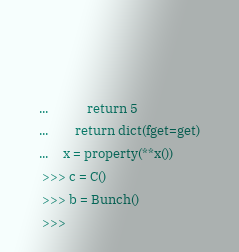...             return 5
...         return dict(fget=get)
...     x = property(**x())
 >>> c = C()
 >>> b = Bunch()
 >>>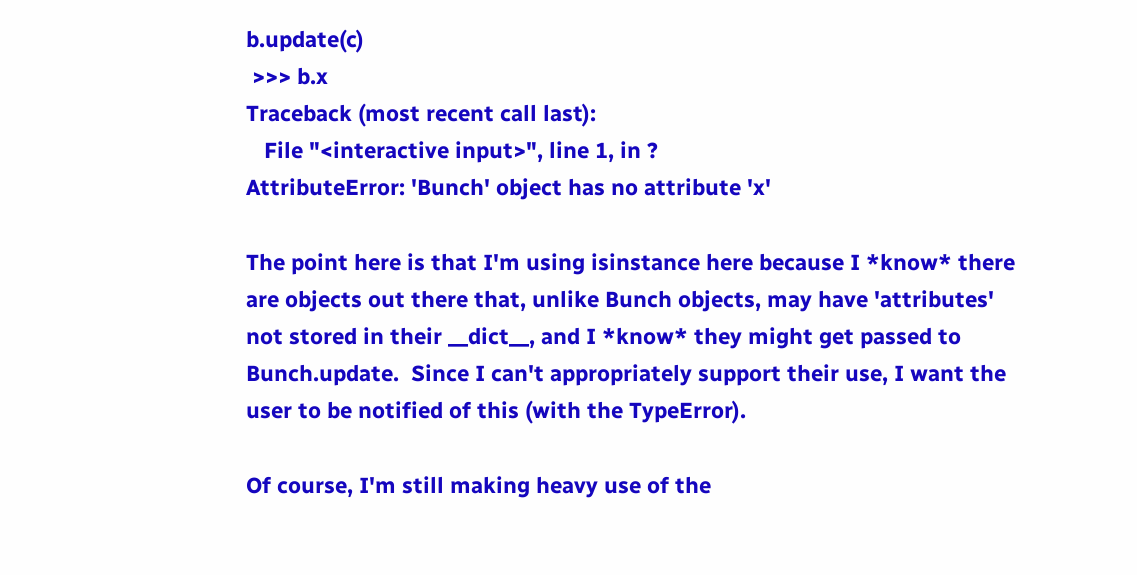b.update(c)
 >>> b.x
Traceback (most recent call last):
   File "<interactive input>", line 1, in ?
AttributeError: 'Bunch' object has no attribute 'x'

The point here is that I'm using isinstance here because I *know* there
are objects out there that, unlike Bunch objects, may have 'attributes'
not stored in their __dict__, and I *know* they might get passed to
Bunch.update.  Since I can't appropriately support their use, I want the
user to be notified of this (with the TypeError).

Of course, I'm still making heavy use of the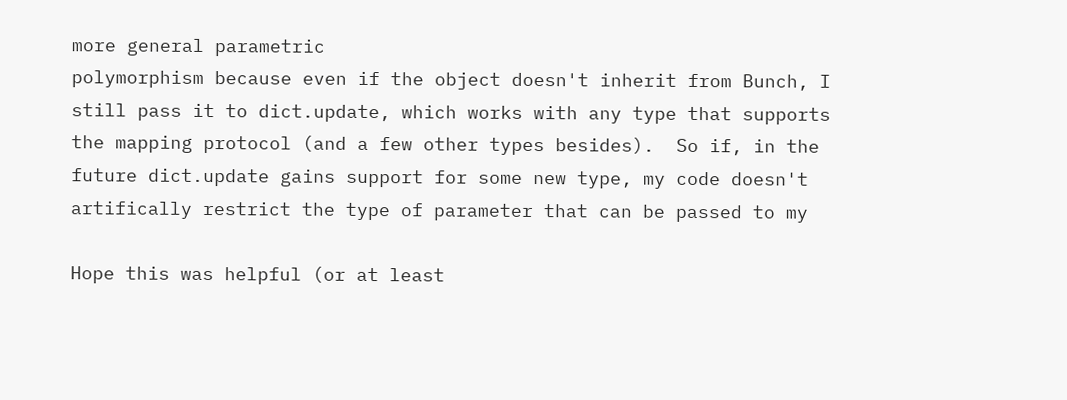more general parametric
polymorphism because even if the object doesn't inherit from Bunch, I
still pass it to dict.update, which works with any type that supports
the mapping protocol (and a few other types besides).  So if, in the
future dict.update gains support for some new type, my code doesn't
artifically restrict the type of parameter that can be passed to my

Hope this was helpful (or at least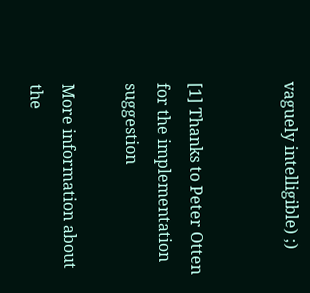vaguely intelligible) ;)


[1] Thanks to Peter Otten for the implementation suggestion

More information about the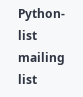Python-list mailing list